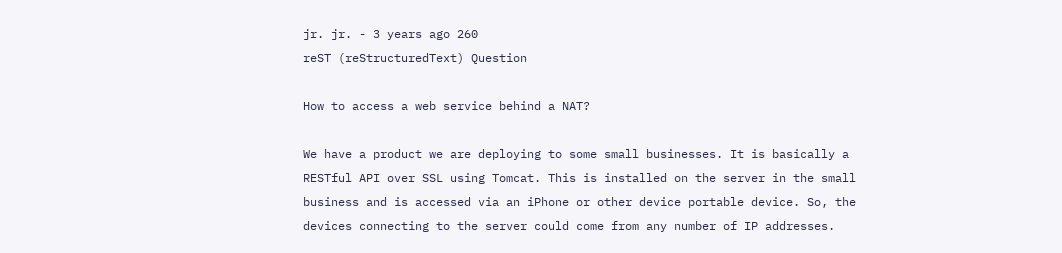jr. jr. - 3 years ago 260
reST (reStructuredText) Question

How to access a web service behind a NAT?

We have a product we are deploying to some small businesses. It is basically a RESTful API over SSL using Tomcat. This is installed on the server in the small business and is accessed via an iPhone or other device portable device. So, the devices connecting to the server could come from any number of IP addresses.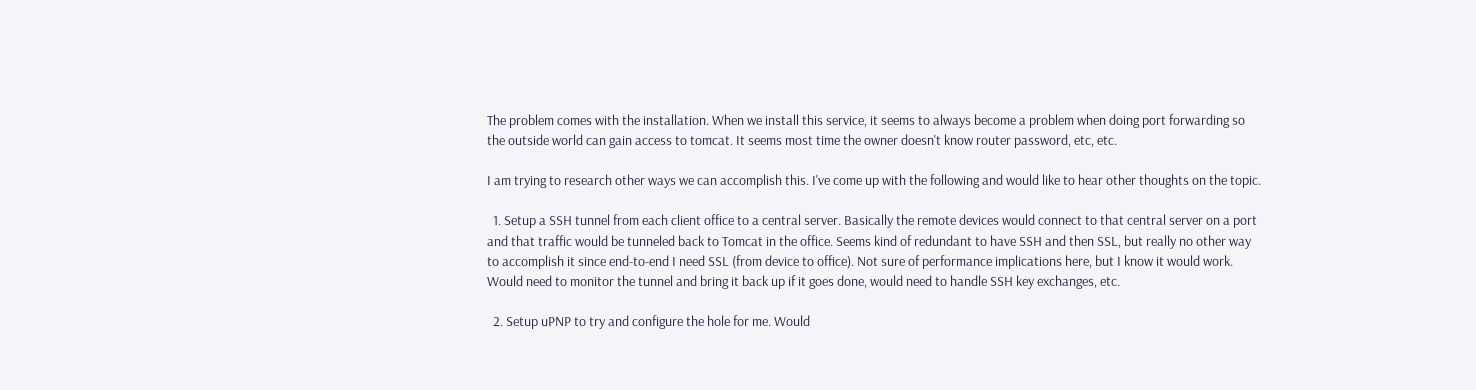The problem comes with the installation. When we install this service, it seems to always become a problem when doing port forwarding so the outside world can gain access to tomcat. It seems most time the owner doesn't know router password, etc, etc.

I am trying to research other ways we can accomplish this. I've come up with the following and would like to hear other thoughts on the topic.

  1. Setup a SSH tunnel from each client office to a central server. Basically the remote devices would connect to that central server on a port and that traffic would be tunneled back to Tomcat in the office. Seems kind of redundant to have SSH and then SSL, but really no other way to accomplish it since end-to-end I need SSL (from device to office). Not sure of performance implications here, but I know it would work. Would need to monitor the tunnel and bring it back up if it goes done, would need to handle SSH key exchanges, etc.

  2. Setup uPNP to try and configure the hole for me. Would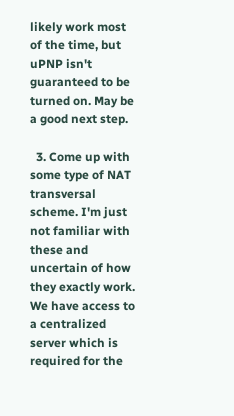likely work most of the time, but uPNP isn't guaranteed to be turned on. May be a good next step.

  3. Come up with some type of NAT transversal scheme. I'm just not familiar with these and uncertain of how they exactly work. We have access to a centralized server which is required for the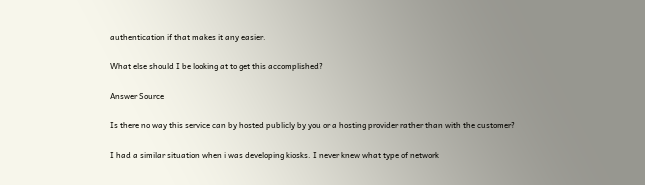authentication if that makes it any easier.

What else should I be looking at to get this accomplished?

Answer Source

Is there no way this service can by hosted publicly by you or a hosting provider rather than with the customer?

I had a similar situation when i was developing kiosks. I never knew what type of network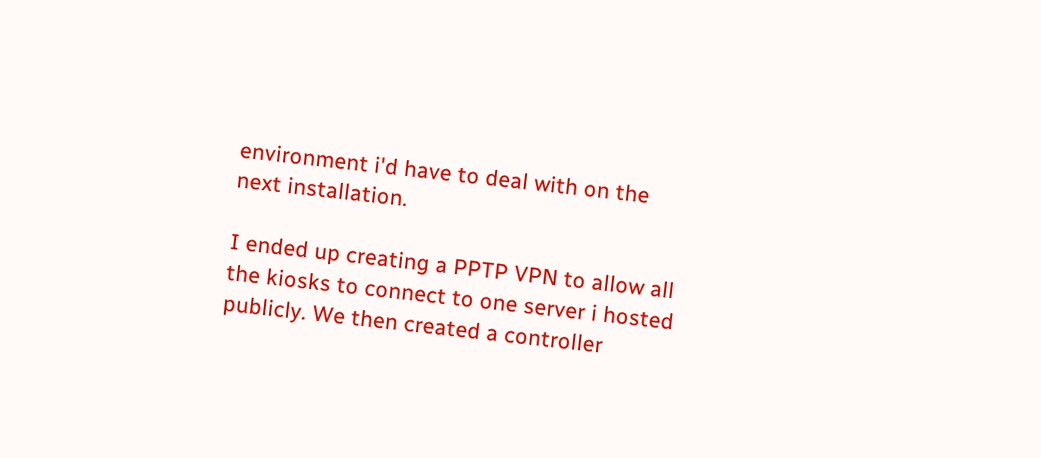environment i'd have to deal with on the next installation.

I ended up creating a PPTP VPN to allow all the kiosks to connect to one server i hosted publicly. We then created a controller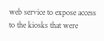web service to expose access to the kiosks that were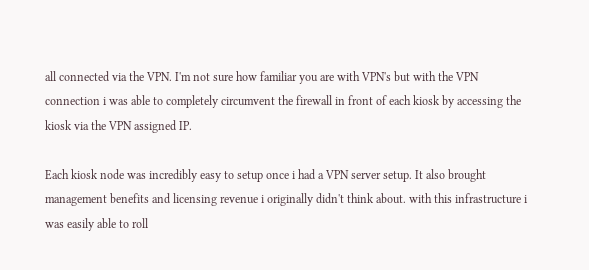all connected via the VPN. I'm not sure how familiar you are with VPN's but with the VPN connection i was able to completely circumvent the firewall in front of each kiosk by accessing the kiosk via the VPN assigned IP.

Each kiosk node was incredibly easy to setup once i had a VPN server setup. It also brought management benefits and licensing revenue i originally didn't think about. with this infrastructure i was easily able to roll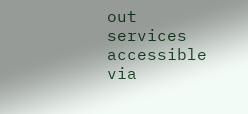out services accessible via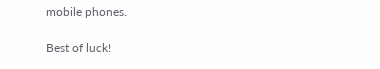mobile phones.

Best of luck!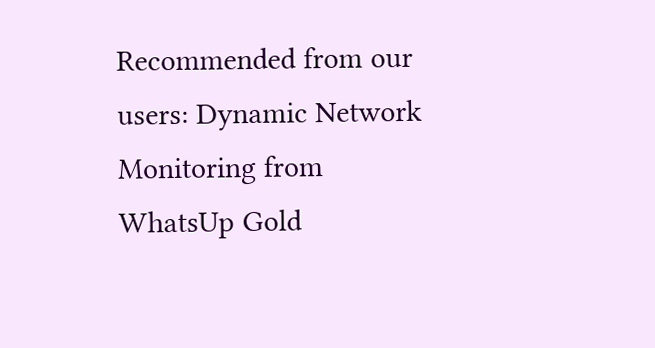Recommended from our users: Dynamic Network Monitoring from WhatsUp Gold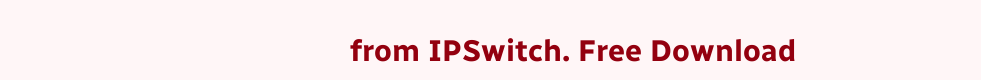from IPSwitch. Free Download